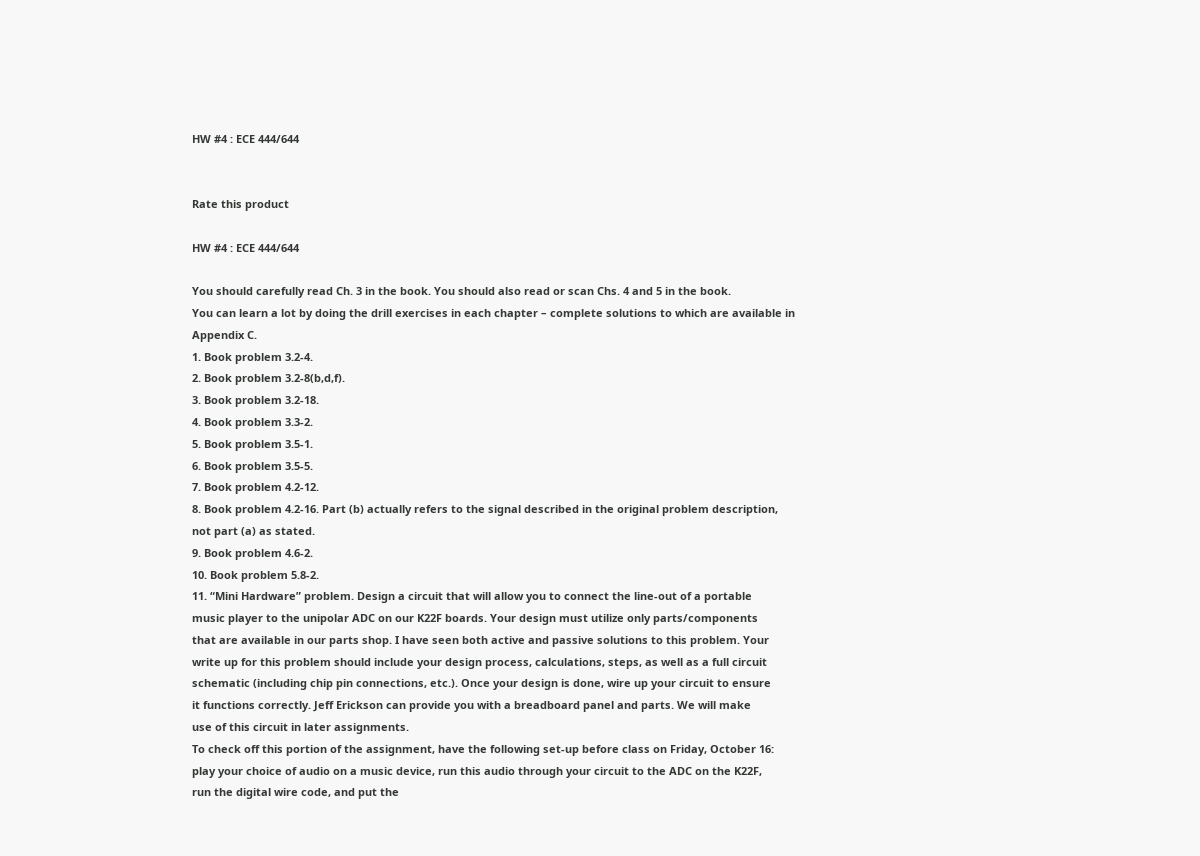HW #4 : ECE 444/644


Rate this product

HW #4 : ECE 444/644

You should carefully read Ch. 3 in the book. You should also read or scan Chs. 4 and 5 in the book.
You can learn a lot by doing the drill exercises in each chapter – complete solutions to which are available in
Appendix C.
1. Book problem 3.2-4.
2. Book problem 3.2-8(b,d,f).
3. Book problem 3.2-18.
4. Book problem 3.3-2.
5. Book problem 3.5-1.
6. Book problem 3.5-5.
7. Book problem 4.2-12.
8. Book problem 4.2-16. Part (b) actually refers to the signal described in the original problem description,
not part (a) as stated.
9. Book problem 4.6-2.
10. Book problem 5.8-2.
11. “Mini Hardware” problem. Design a circuit that will allow you to connect the line-out of a portable
music player to the unipolar ADC on our K22F boards. Your design must utilize only parts/components
that are available in our parts shop. I have seen both active and passive solutions to this problem. Your
write up for this problem should include your design process, calculations, steps, as well as a full circuit
schematic (including chip pin connections, etc.). Once your design is done, wire up your circuit to ensure
it functions correctly. Jeff Erickson can provide you with a breadboard panel and parts. We will make
use of this circuit in later assignments.
To check off this portion of the assignment, have the following set-up before class on Friday, October 16:
play your choice of audio on a music device, run this audio through your circuit to the ADC on the K22F,
run the digital wire code, and put the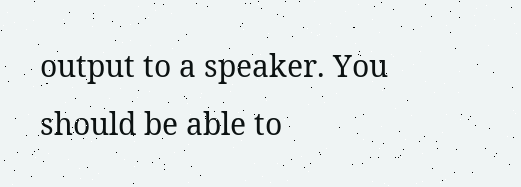output to a speaker. You should be able to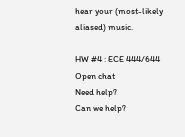hear your (most-likely
aliased) music.

HW #4 : ECE 444/644
Open chat
Need help?
Can we help?